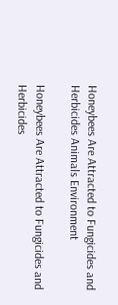Honeybees Are Attracted to Fungicides and Herbicides Animals Environment

Honeybees Are Attracted to Fungicides and Herbicides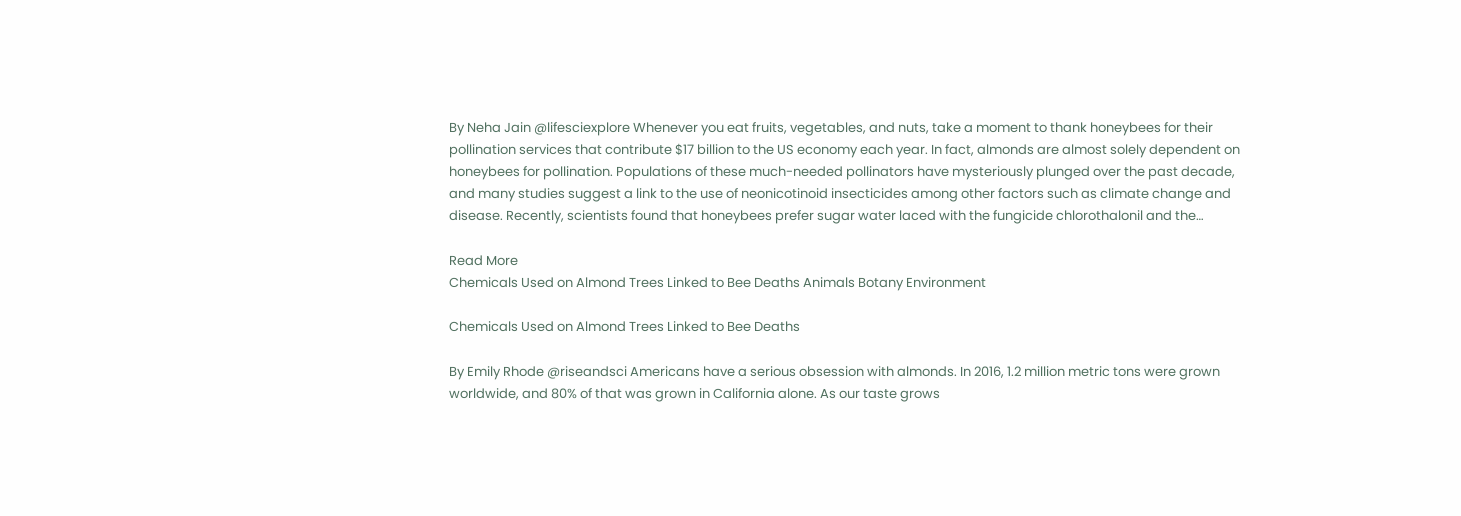By Neha Jain @lifesciexplore Whenever you eat fruits, vegetables, and nuts, take a moment to thank honeybees for their pollination services that contribute $17 billion to the US economy each year. In fact, almonds are almost solely dependent on honeybees for pollination. Populations of these much-needed pollinators have mysteriously plunged over the past decade, and many studies suggest a link to the use of neonicotinoid insecticides among other factors such as climate change and disease. Recently, scientists found that honeybees prefer sugar water laced with the fungicide chlorothalonil and the…

Read More
Chemicals Used on Almond Trees Linked to Bee Deaths Animals Botany Environment

Chemicals Used on Almond Trees Linked to Bee Deaths

By Emily Rhode @riseandsci Americans have a serious obsession with almonds. In 2016, 1.2 million metric tons were grown worldwide, and 80% of that was grown in California alone. As our taste grows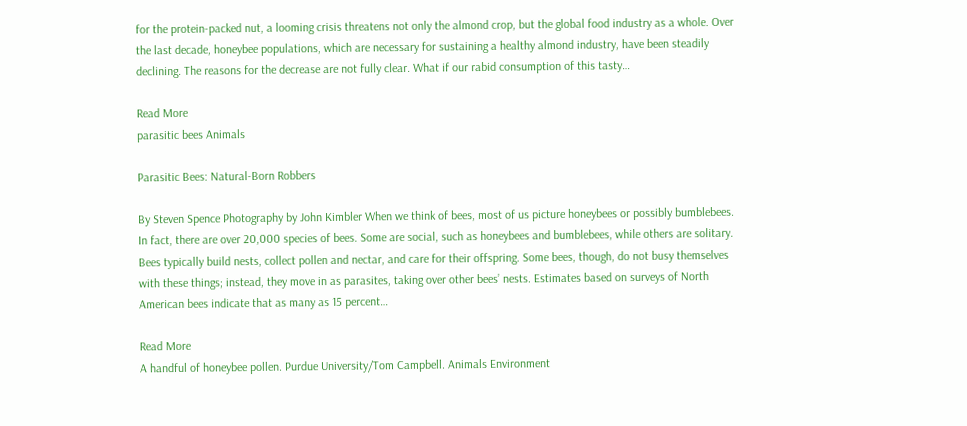for the protein-packed nut, a looming crisis threatens not only the almond crop, but the global food industry as a whole. Over the last decade, honeybee populations, which are necessary for sustaining a healthy almond industry, have been steadily declining. The reasons for the decrease are not fully clear. What if our rabid consumption of this tasty…

Read More
parasitic bees Animals

Parasitic Bees: Natural-Born Robbers

By Steven Spence Photography by John Kimbler When we think of bees, most of us picture honeybees or possibly bumblebees. In fact, there are over 20,000 species of bees. Some are social, such as honeybees and bumblebees, while others are solitary. Bees typically build nests, collect pollen and nectar, and care for their offspring. Some bees, though, do not busy themselves with these things; instead, they move in as parasites, taking over other bees’ nests. Estimates based on surveys of North American bees indicate that as many as 15 percent…

Read More
A handful of honeybee pollen. Purdue University/Tom Campbell. Animals Environment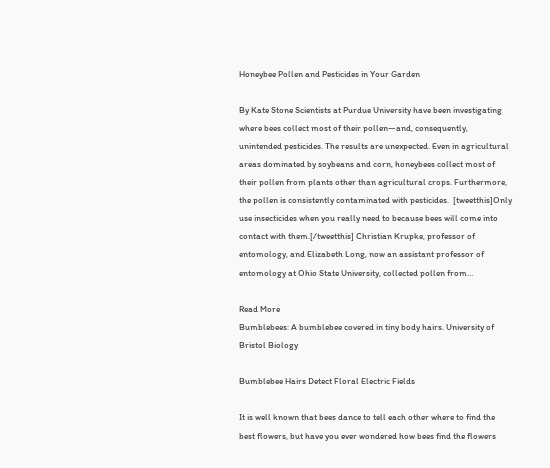Honeybee Pollen and Pesticides in Your Garden

By Kate Stone Scientists at Purdue University have been investigating where bees collect most of their pollen—and, consequently, unintended pesticides. The results are unexpected. Even in agricultural areas dominated by soybeans and corn, honeybees collect most of their pollen from plants other than agricultural crops. Furthermore, the pollen is consistently contaminated with pesticides.  [tweetthis]Only use insecticides when you really need to because bees will come into contact with them.[/tweetthis] Christian Krupke, professor of entomology, and Elizabeth Long, now an assistant professor of entomology at Ohio State University, collected pollen from…

Read More
Bumblebees: A bumblebee covered in tiny body hairs. University of Bristol Biology

Bumblebee Hairs Detect Floral Electric Fields

It is well known that bees dance to tell each other where to find the best flowers, but have you ever wondered how bees find the flowers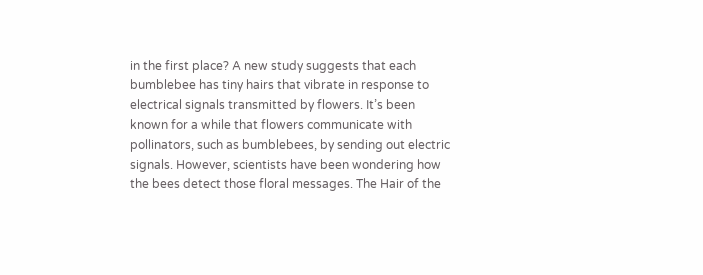in the first place? A new study suggests that each bumblebee has tiny hairs that vibrate in response to electrical signals transmitted by flowers. It’s been known for a while that flowers communicate with pollinators, such as bumblebees, by sending out electric signals. However, scientists have been wondering how the bees detect those floral messages. The Hair of the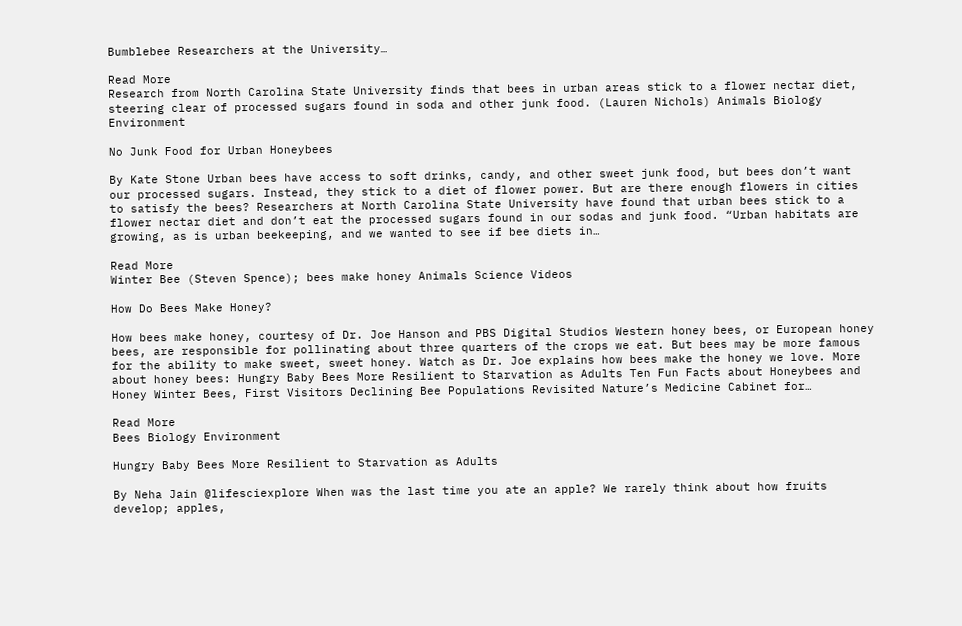Bumblebee Researchers at the University…

Read More
Research from North Carolina State University finds that bees in urban areas stick to a flower nectar diet, steering clear of processed sugars found in soda and other junk food. (Lauren Nichols) Animals Biology Environment

No Junk Food for Urban Honeybees

By Kate Stone Urban bees have access to soft drinks, candy, and other sweet junk food, but bees don’t want our processed sugars. Instead, they stick to a diet of flower power. But are there enough flowers in cities to satisfy the bees? Researchers at North Carolina State University have found that urban bees stick to a flower nectar diet and don’t eat the processed sugars found in our sodas and junk food. “Urban habitats are growing, as is urban beekeeping, and we wanted to see if bee diets in…

Read More
Winter Bee (Steven Spence); bees make honey Animals Science Videos

How Do Bees Make Honey?

How bees make honey, courtesy of Dr. Joe Hanson and PBS Digital Studios Western honey bees, or European honey bees, are responsible for pollinating about three quarters of the crops we eat. But bees may be more famous for the ability to make sweet, sweet honey. Watch as Dr. Joe explains how bees make the honey we love. More about honey bees: Hungry Baby Bees More Resilient to Starvation as Adults Ten Fun Facts about Honeybees and Honey Winter Bees, First Visitors Declining Bee Populations Revisited Nature’s Medicine Cabinet for…

Read More
Bees Biology Environment

Hungry Baby Bees More Resilient to Starvation as Adults

By Neha Jain @lifesciexplore When was the last time you ate an apple? We rarely think about how fruits develop; apples,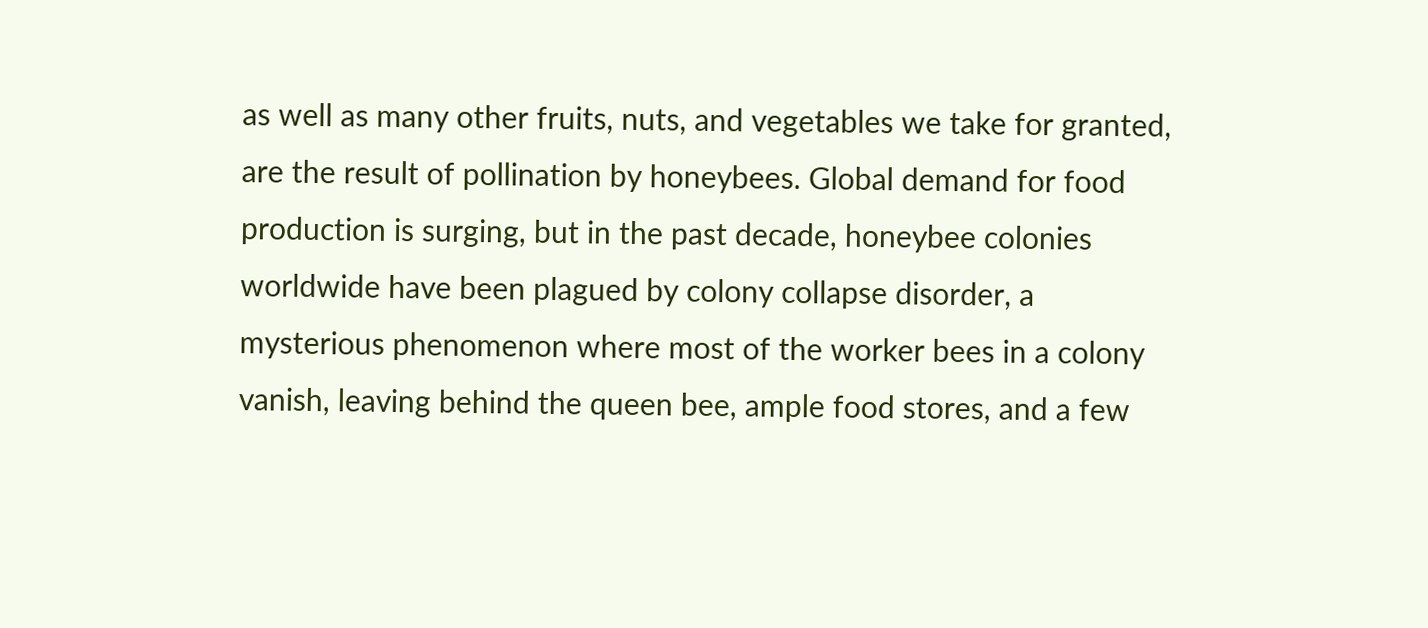as well as many other fruits, nuts, and vegetables we take for granted, are the result of pollination by honeybees. Global demand for food production is surging, but in the past decade, honeybee colonies worldwide have been plagued by colony collapse disorder, a mysterious phenomenon where most of the worker bees in a colony vanish, leaving behind the queen bee, ample food stores, and a few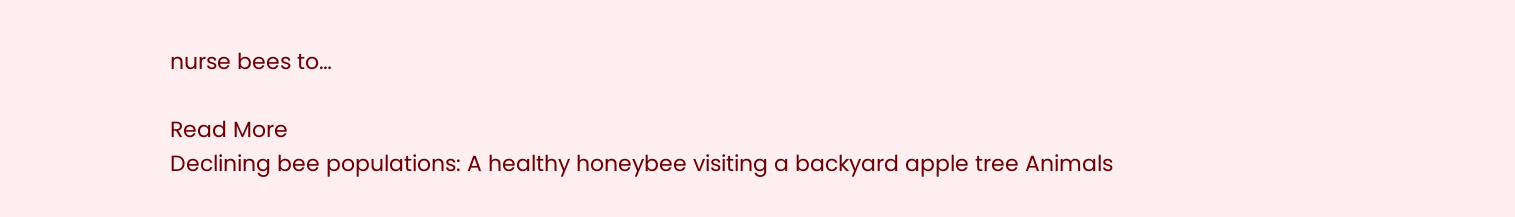nurse bees to…

Read More
Declining bee populations: A healthy honeybee visiting a backyard apple tree Animals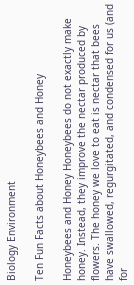Biology Environment

Ten Fun Facts about Honeybees and Honey

Honeybees and Honey Honeybees do not exactly make honey. Instead, they improve the nectar produced by flowers. The honey we love to eat is nectar that bees have swallowed, regurgitated, and condensed for us (and for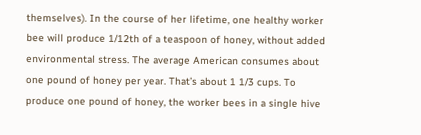themselves). In the course of her lifetime, one healthy worker bee will produce 1/12th of a teaspoon of honey, without added environmental stress. The average American consumes about one pound of honey per year. That’s about 1 1/3 cups. To produce one pound of honey, the worker bees in a single hive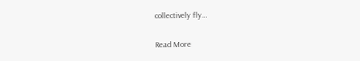collectively fly…

Read More